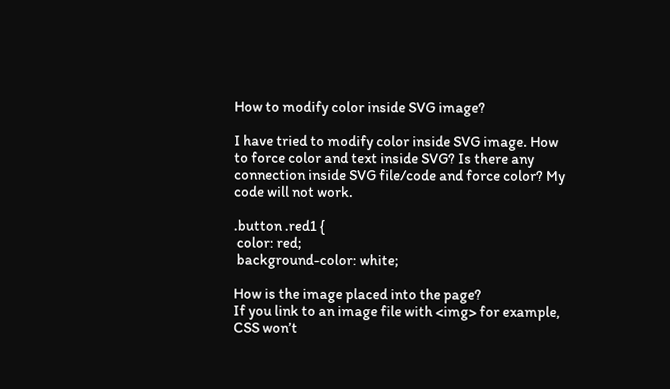How to modify color inside SVG image?

I have tried to modify color inside SVG image. How to force color and text inside SVG? Is there any connection inside SVG file/code and force color? My code will not work.

.button .red1 {
 color: red;
 background-color: white;

How is the image placed into the page?
If you link to an image file with <img> for example, CSS won’t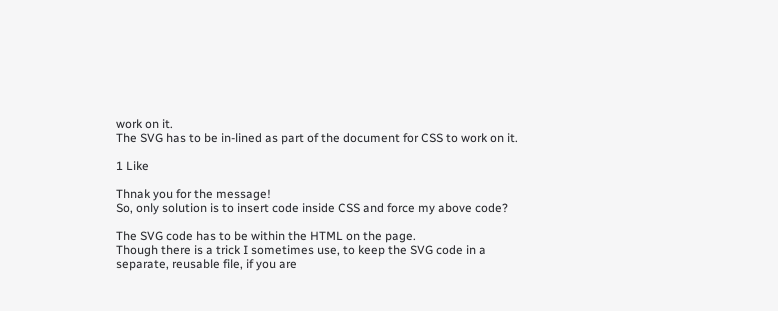work on it.
The SVG has to be in-lined as part of the document for CSS to work on it.

1 Like

Thnak you for the message!
So, only solution is to insert code inside CSS and force my above code?

The SVG code has to be within the HTML on the page.
Though there is a trick I sometimes use, to keep the SVG code in a separate, reusable file, if you are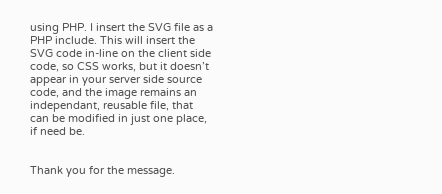using PHP. I insert the SVG file as a PHP include. This will insert the SVG code in-line on the client side code, so CSS works, but it doesn’t appear in your server side source code, and the image remains an independant, reusable file, that can be modified in just one place, if need be.


Thank you for the message.